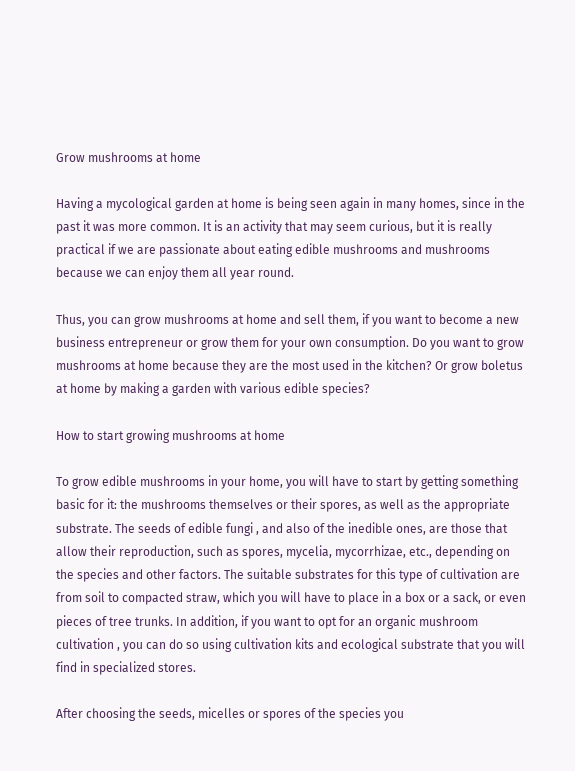Grow mushrooms at home

Having a mycological garden at home is being seen again in many homes, since in the past it was more common. It is an activity that may seem curious, but it is really practical if we are passionate about eating edible mushrooms and mushrooms because we can enjoy them all year round.

Thus, you can grow mushrooms at home and sell them, if you want to become a new business entrepreneur or grow them for your own consumption. Do you want to grow mushrooms at home because they are the most used in the kitchen? Or grow boletus at home by making a garden with various edible species?

How to start growing mushrooms at home

To grow edible mushrooms in your home, you will have to start by getting something basic for it: the mushrooms themselves or their spores, as well as the appropriate substrate. The seeds of edible fungi , and also of the inedible ones, are those that allow their reproduction, such as spores, mycelia, mycorrhizae, etc., depending on the species and other factors. The suitable substrates for this type of cultivation are from soil to compacted straw, which you will have to place in a box or a sack, or even pieces of tree trunks. In addition, if you want to opt for an organic mushroom cultivation , you can do so using cultivation kits and ecological substrate that you will find in specialized stores.

After choosing the seeds, micelles or spores of the species you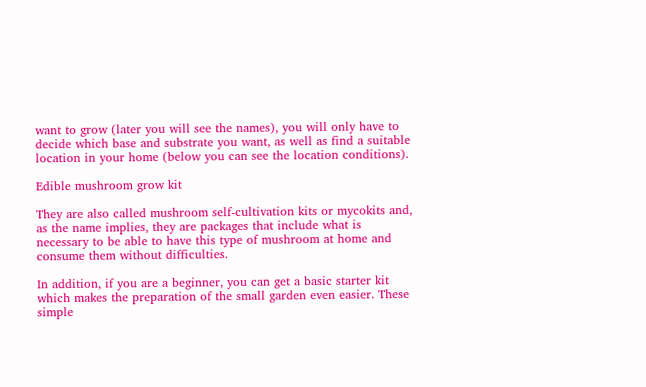want to grow (later you will see the names), you will only have to decide which base and substrate you want, as well as find a suitable location in your home (below you can see the location conditions).

Edible mushroom grow kit

They are also called mushroom self-cultivation kits or mycokits and, as the name implies, they are packages that include what is necessary to be able to have this type of mushroom at home and consume them without difficulties.

In addition, if you are a beginner, you can get a basic starter kit which makes the preparation of the small garden even easier. These simple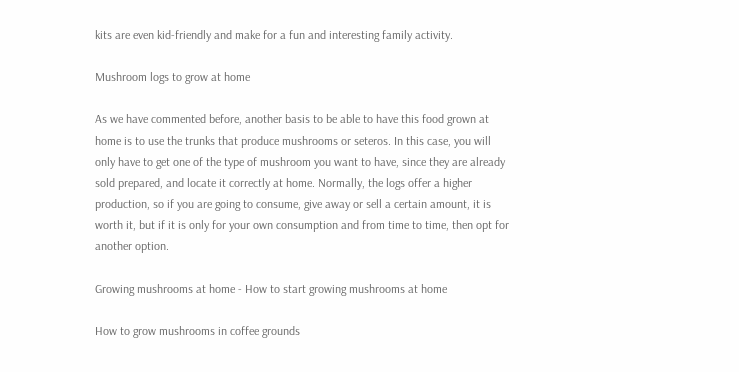kits are even kid-friendly and make for a fun and interesting family activity.

Mushroom logs to grow at home

As we have commented before, another basis to be able to have this food grown at home is to use the trunks that produce mushrooms or seteros. In this case, you will only have to get one of the type of mushroom you want to have, since they are already sold prepared, and locate it correctly at home. Normally, the logs offer a higher production, so if you are going to consume, give away or sell a certain amount, it is worth it, but if it is only for your own consumption and from time to time, then opt for another option.

Growing mushrooms at home - How to start growing mushrooms at home

How to grow mushrooms in coffee grounds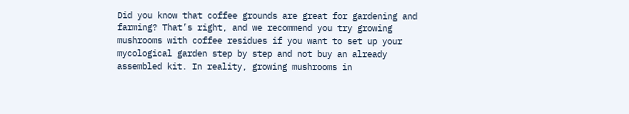Did you know that coffee grounds are great for gardening and farming? That’s right, and we recommend you try growing mushrooms with coffee residues if you want to set up your mycological garden step by step and not buy an already assembled kit. In reality, growing mushrooms in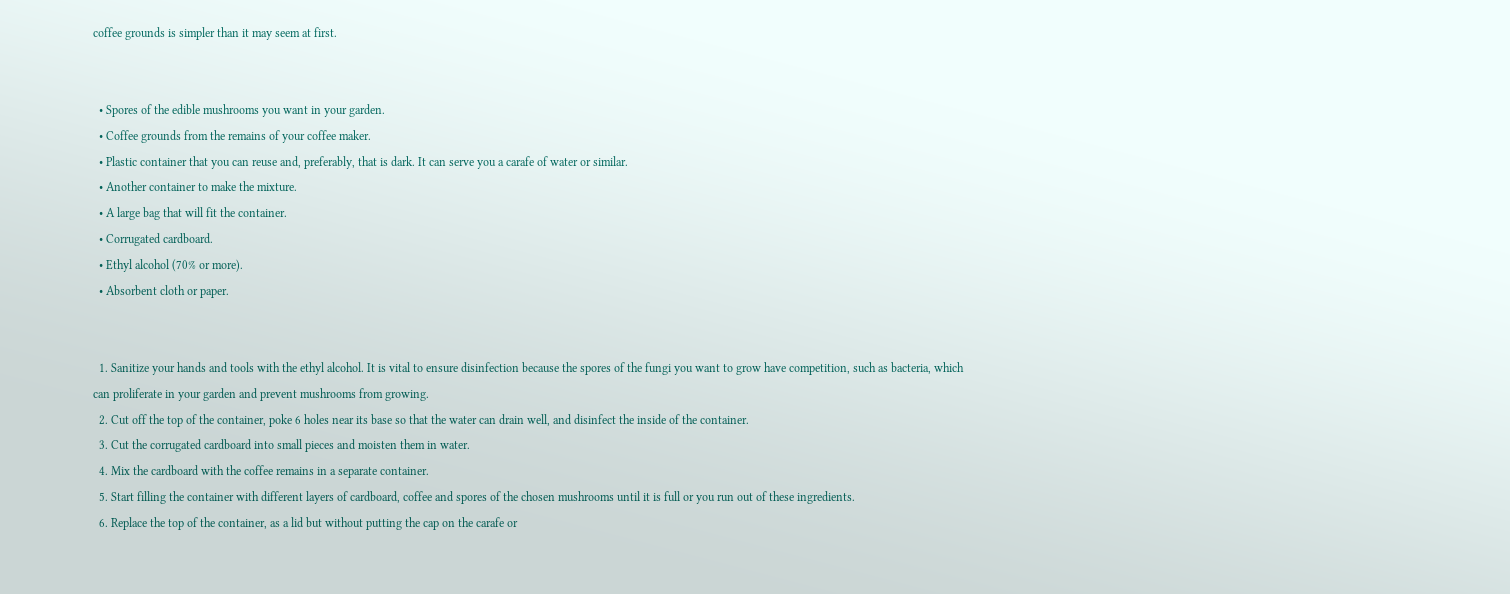coffee grounds is simpler than it may seem at first.


  • Spores of the edible mushrooms you want in your garden.
  • Coffee grounds from the remains of your coffee maker.
  • Plastic container that you can reuse and, preferably, that is dark. It can serve you a carafe of water or similar.
  • Another container to make the mixture.
  • A large bag that will fit the container.
  • Corrugated cardboard.
  • Ethyl alcohol (70% or more).
  • Absorbent cloth or paper.


  1. Sanitize your hands and tools with the ethyl alcohol. It is vital to ensure disinfection because the spores of the fungi you want to grow have competition, such as bacteria, which can proliferate in your garden and prevent mushrooms from growing.
  2. Cut off the top of the container, poke 6 holes near its base so that the water can drain well, and disinfect the inside of the container.
  3. Cut the corrugated cardboard into small pieces and moisten them in water.
  4. Mix the cardboard with the coffee remains in a separate container.
  5. Start filling the container with different layers of cardboard, coffee and spores of the chosen mushrooms until it is full or you run out of these ingredients.
  6. Replace the top of the container, as a lid but without putting the cap on the carafe or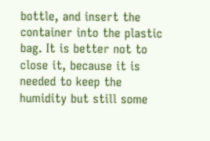bottle, and insert the container into the plastic bag. It is better not to close it, because it is needed to keep the humidity but still some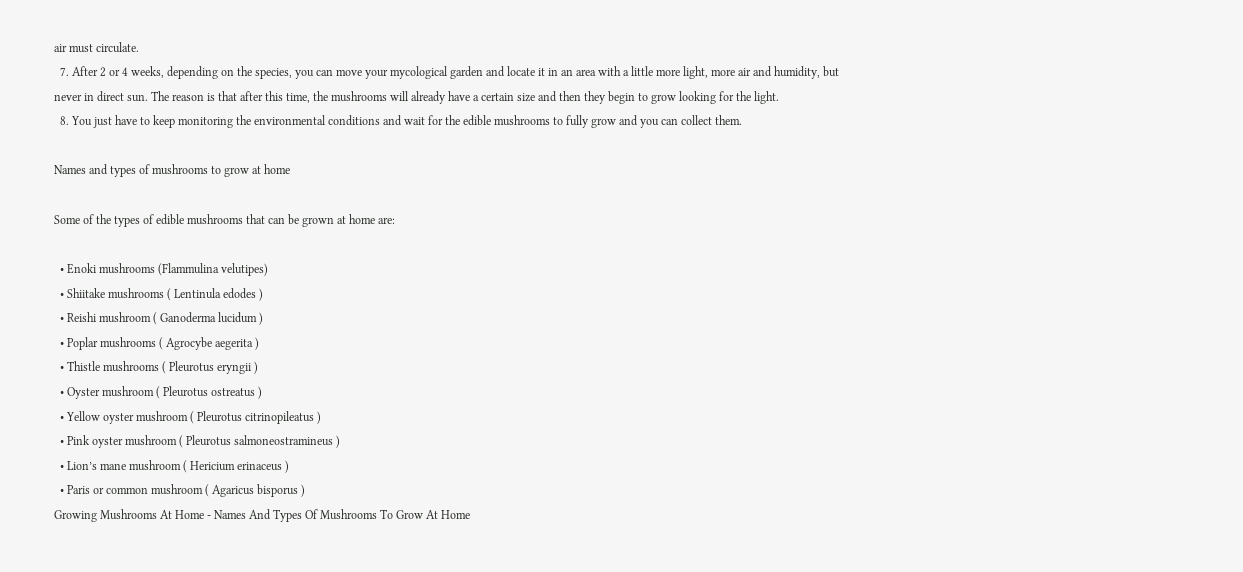air must circulate.
  7. After 2 or 4 weeks, depending on the species, you can move your mycological garden and locate it in an area with a little more light, more air and humidity, but never in direct sun. The reason is that after this time, the mushrooms will already have a certain size and then they begin to grow looking for the light.
  8. You just have to keep monitoring the environmental conditions and wait for the edible mushrooms to fully grow and you can collect them.

Names and types of mushrooms to grow at home

Some of the types of edible mushrooms that can be grown at home are:

  • Enoki mushrooms (Flammulina velutipes)
  • Shiitake mushrooms ( Lentinula edodes )
  • Reishi mushroom ( Ganoderma lucidum )
  • Poplar mushrooms ( Agrocybe aegerita )
  • Thistle mushrooms ( Pleurotus eryngii )
  • Oyster mushroom ( Pleurotus ostreatus )
  • Yellow oyster mushroom ( Pleurotus citrinopileatus )
  • Pink oyster mushroom ( Pleurotus salmoneostramineus )
  • Lion’s mane mushroom ( Hericium erinaceus )
  • Paris or common mushroom ( Agaricus bisporus )
Growing Mushrooms At Home - Names And Types Of Mushrooms To Grow At Home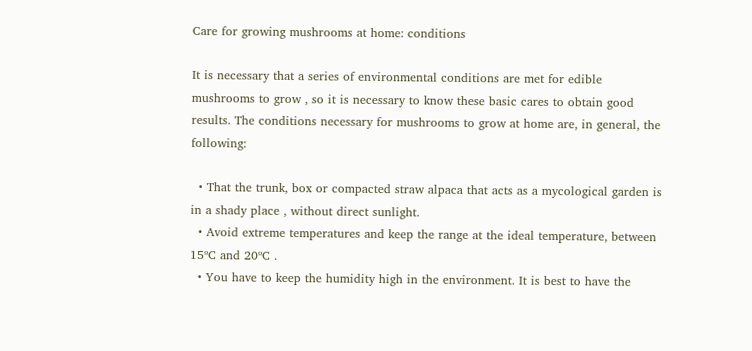Care for growing mushrooms at home: conditions

It is necessary that a series of environmental conditions are met for edible mushrooms to grow , so it is necessary to know these basic cares to obtain good results. The conditions necessary for mushrooms to grow at home are, in general, the following:

  • That the trunk, box or compacted straw alpaca that acts as a mycological garden is in a shady place , without direct sunlight.
  • Avoid extreme temperatures and keep the range at the ideal temperature, between 15ºC and 20ºC .
  • You have to keep the humidity high in the environment. It is best to have the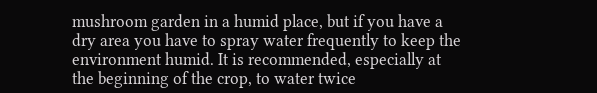mushroom garden in a humid place, but if you have a dry area you have to spray water frequently to keep the environment humid. It is recommended, especially at the beginning of the crop, to water twice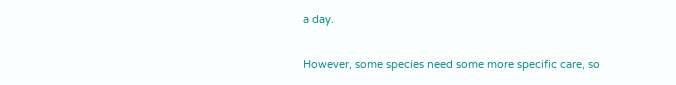a day.

However, some species need some more specific care, so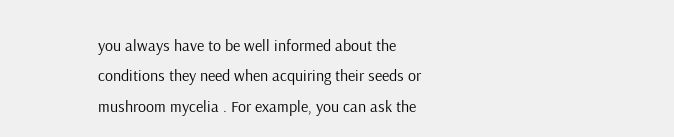you always have to be well informed about the conditions they need when acquiring their seeds or mushroom mycelia . For example, you can ask the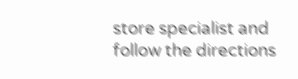store specialist and follow the directions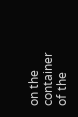on the container of the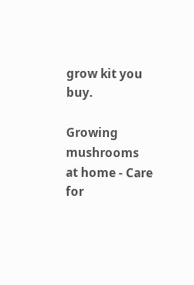grow kit you buy.

Growing mushrooms at home - Care for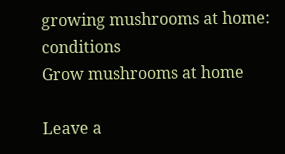growing mushrooms at home: conditions
Grow mushrooms at home

Leave a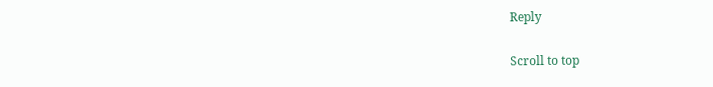Reply

Scroll to top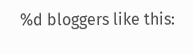%d bloggers like this: